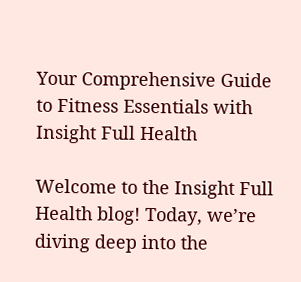Your Comprehensive Guide to Fitness Essentials with Insight Full Health

Welcome to the Insight Full Health blog! Today, we’re diving deep into the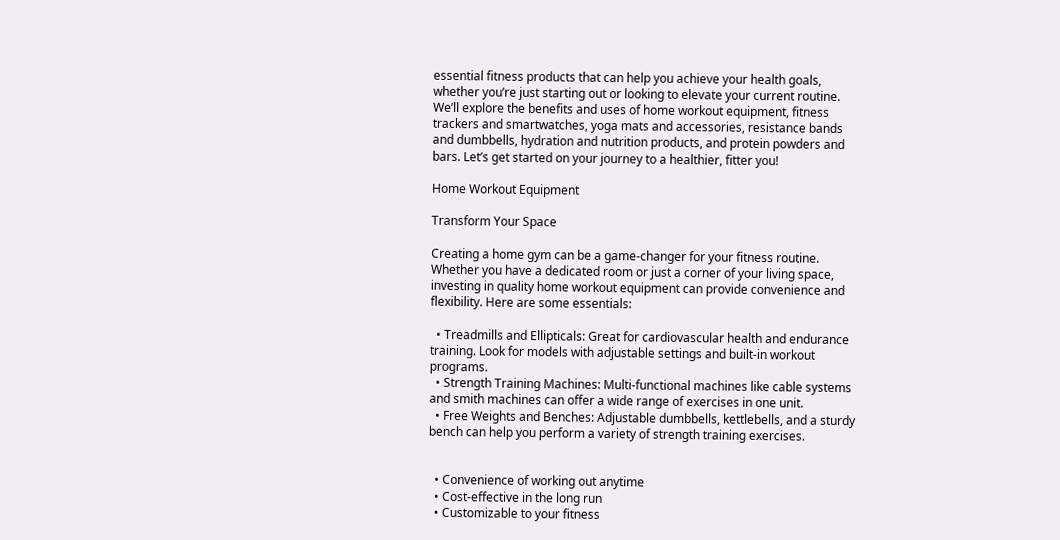essential fitness products that can help you achieve your health goals, whether you’re just starting out or looking to elevate your current routine. We’ll explore the benefits and uses of home workout equipment, fitness trackers and smartwatches, yoga mats and accessories, resistance bands and dumbbells, hydration and nutrition products, and protein powders and bars. Let’s get started on your journey to a healthier, fitter you!

Home Workout Equipment

Transform Your Space

Creating a home gym can be a game-changer for your fitness routine. Whether you have a dedicated room or just a corner of your living space, investing in quality home workout equipment can provide convenience and flexibility. Here are some essentials:

  • Treadmills and Ellipticals: Great for cardiovascular health and endurance training. Look for models with adjustable settings and built-in workout programs.
  • Strength Training Machines: Multi-functional machines like cable systems and smith machines can offer a wide range of exercises in one unit.
  • Free Weights and Benches: Adjustable dumbbells, kettlebells, and a sturdy bench can help you perform a variety of strength training exercises.


  • Convenience of working out anytime
  • Cost-effective in the long run
  • Customizable to your fitness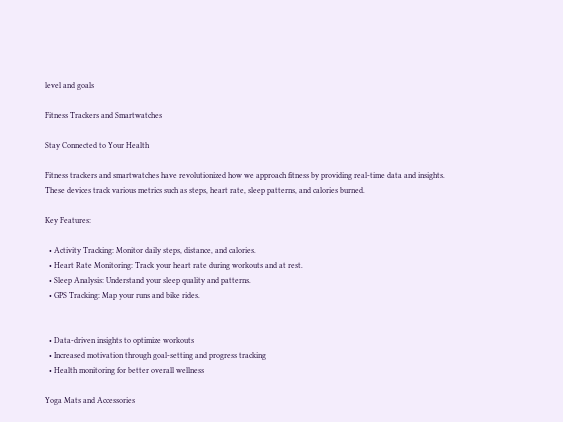level and goals

Fitness Trackers and Smartwatches

Stay Connected to Your Health

Fitness trackers and smartwatches have revolutionized how we approach fitness by providing real-time data and insights. These devices track various metrics such as steps, heart rate, sleep patterns, and calories burned.

Key Features:

  • Activity Tracking: Monitor daily steps, distance, and calories.
  • Heart Rate Monitoring: Track your heart rate during workouts and at rest.
  • Sleep Analysis: Understand your sleep quality and patterns.
  • GPS Tracking: Map your runs and bike rides.


  • Data-driven insights to optimize workouts
  • Increased motivation through goal-setting and progress tracking
  • Health monitoring for better overall wellness

Yoga Mats and Accessories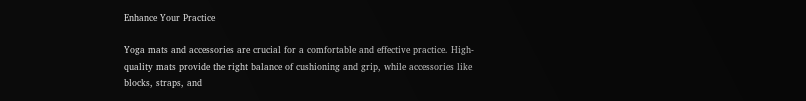Enhance Your Practice

Yoga mats and accessories are crucial for a comfortable and effective practice. High-quality mats provide the right balance of cushioning and grip, while accessories like blocks, straps, and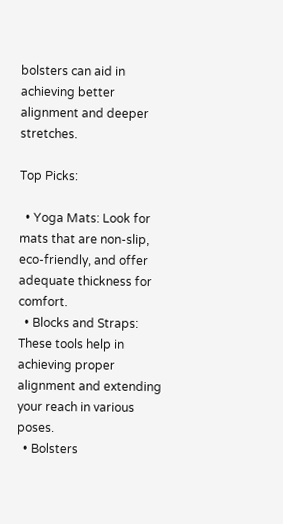bolsters can aid in achieving better alignment and deeper stretches.

Top Picks:

  • Yoga Mats: Look for mats that are non-slip, eco-friendly, and offer adequate thickness for comfort.
  • Blocks and Straps: These tools help in achieving proper alignment and extending your reach in various poses.
  • Bolsters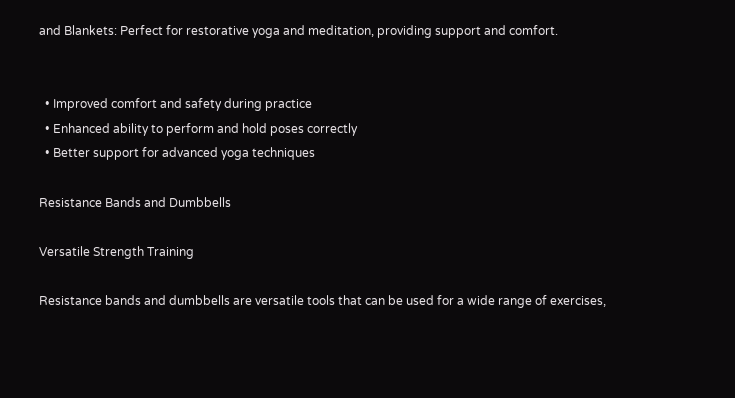and Blankets: Perfect for restorative yoga and meditation, providing support and comfort.


  • Improved comfort and safety during practice
  • Enhanced ability to perform and hold poses correctly
  • Better support for advanced yoga techniques

Resistance Bands and Dumbbells

Versatile Strength Training

Resistance bands and dumbbells are versatile tools that can be used for a wide range of exercises,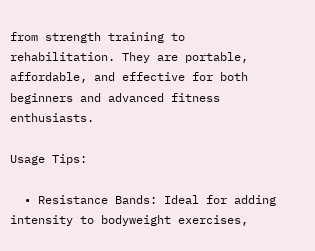from strength training to rehabilitation. They are portable, affordable, and effective for both beginners and advanced fitness enthusiasts.

Usage Tips:

  • Resistance Bands: Ideal for adding intensity to bodyweight exercises,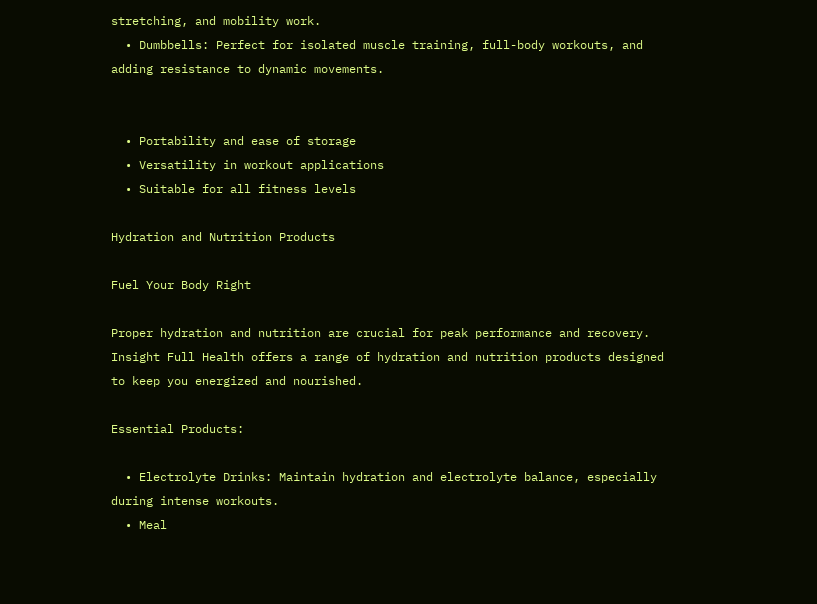stretching, and mobility work.
  • Dumbbells: Perfect for isolated muscle training, full-body workouts, and adding resistance to dynamic movements.


  • Portability and ease of storage
  • Versatility in workout applications
  • Suitable for all fitness levels

Hydration and Nutrition Products

Fuel Your Body Right

Proper hydration and nutrition are crucial for peak performance and recovery. Insight Full Health offers a range of hydration and nutrition products designed to keep you energized and nourished.

Essential Products:

  • Electrolyte Drinks: Maintain hydration and electrolyte balance, especially during intense workouts.
  • Meal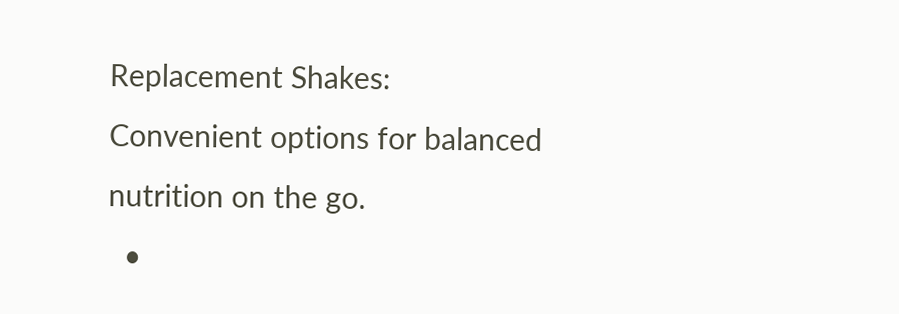Replacement Shakes: Convenient options for balanced nutrition on the go.
  •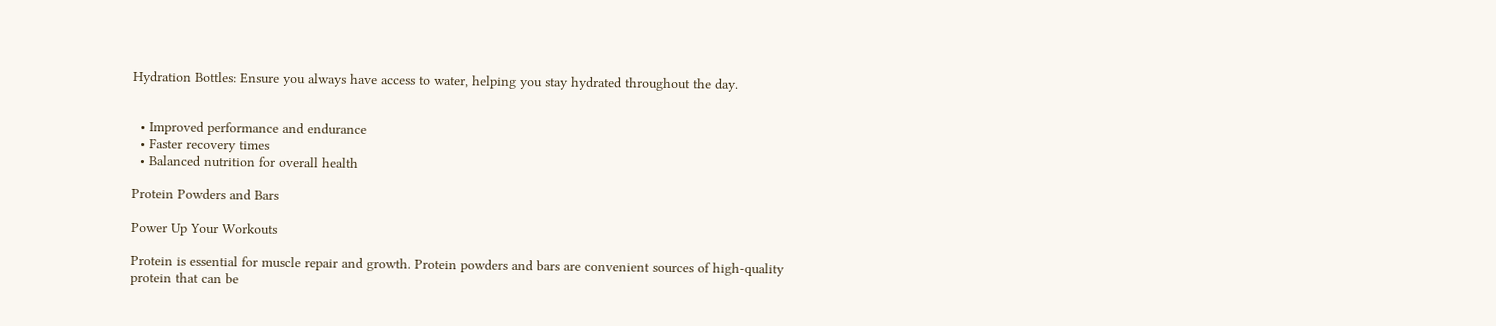Hydration Bottles: Ensure you always have access to water, helping you stay hydrated throughout the day.


  • Improved performance and endurance
  • Faster recovery times
  • Balanced nutrition for overall health

Protein Powders and Bars

Power Up Your Workouts

Protein is essential for muscle repair and growth. Protein powders and bars are convenient sources of high-quality protein that can be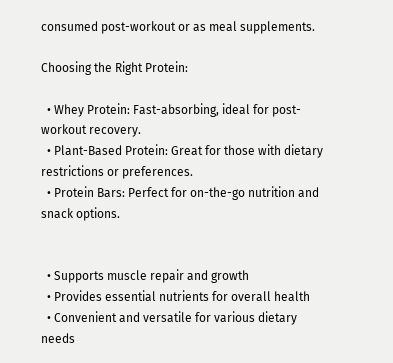consumed post-workout or as meal supplements.

Choosing the Right Protein:

  • Whey Protein: Fast-absorbing, ideal for post-workout recovery.
  • Plant-Based Protein: Great for those with dietary restrictions or preferences.
  • Protein Bars: Perfect for on-the-go nutrition and snack options.


  • Supports muscle repair and growth
  • Provides essential nutrients for overall health
  • Convenient and versatile for various dietary needs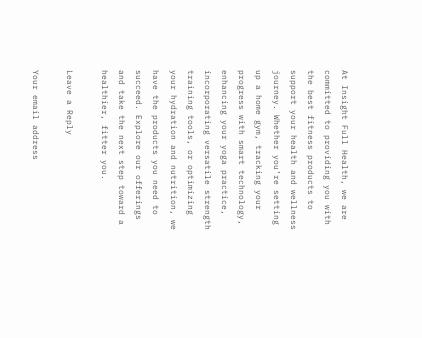At Insight Full Health, we are committed to providing you with the best fitness products to support your health and wellness journey. Whether you’re setting up a home gym, tracking your progress with smart technology, enhancing your yoga practice, incorporating versatile strength training tools, or optimizing your hydration and nutrition, we have the products you need to succeed. Explore our offerings and take the next step toward a healthier, fitter you.

Leave a Reply

Your email address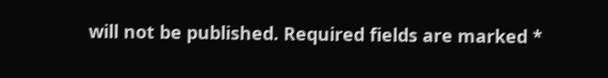will not be published. Required fields are marked *